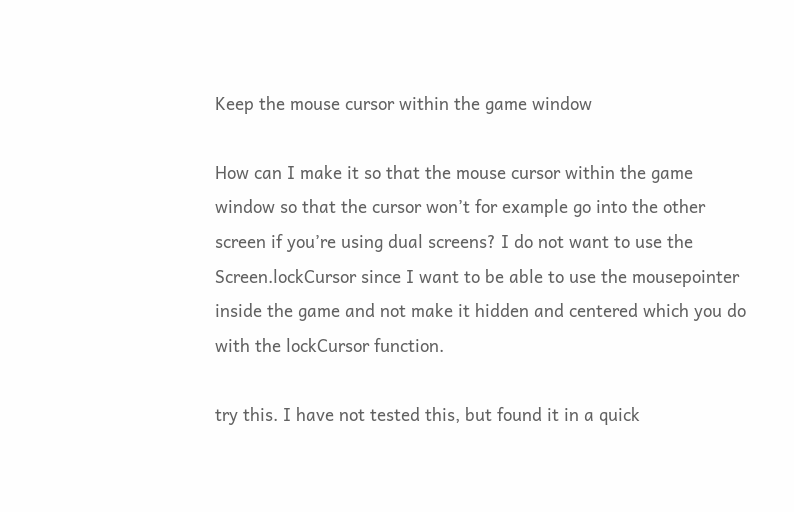Keep the mouse cursor within the game window

How can I make it so that the mouse cursor within the game window so that the cursor won’t for example go into the other screen if you’re using dual screens? I do not want to use the Screen.lockCursor since I want to be able to use the mousepointer inside the game and not make it hidden and centered which you do with the lockCursor function.

try this. I have not tested this, but found it in a quick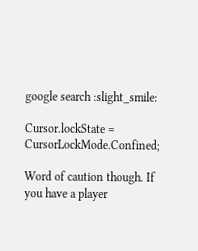google search :slight_smile:

Cursor.lockState = CursorLockMode.Confined;

Word of caution though. If you have a player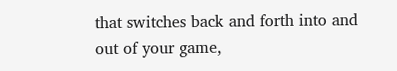that switches back and forth into and out of your game,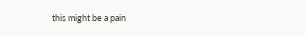this might be a pain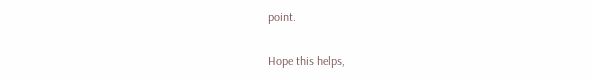point.

Hope this helps,